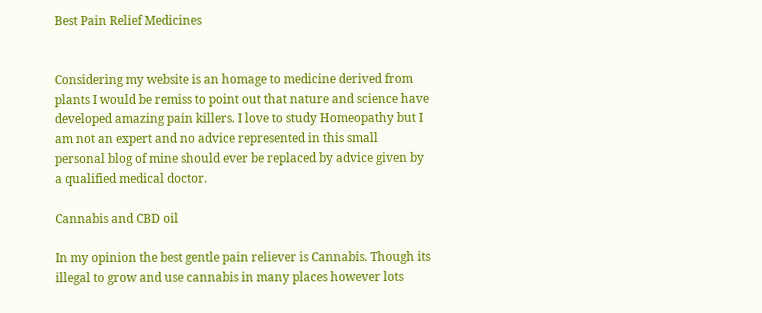Best Pain Relief Medicines


Considering my website is an homage to medicine derived from plants I would be remiss to point out that nature and science have developed amazing pain killers. I love to study Homeopathy but I am not an expert and no advice represented in this small personal blog of mine should ever be replaced by advice given by a qualified medical doctor.

Cannabis and CBD oil

In my opinion the best gentle pain reliever is Cannabis. Though its illegal to grow and use cannabis in many places however lots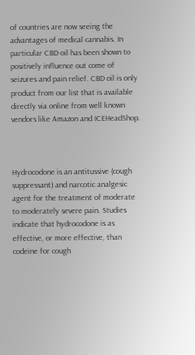of countries are now seeing the advantages of medical cannabis. In particular CBD oil has been shown to positively influence out come of seizures and pain relief. CBD oil is only product from our list that is available directly via online from well known vendors like Amazon and ICEHeadShop.



Hydrocodone is an antitussive (cough suppressant) and narcotic analgesic agent for the treatment of moderate to moderately severe pain. Studies indicate that hydrocodone is as effective, or more effective, than codeine for cough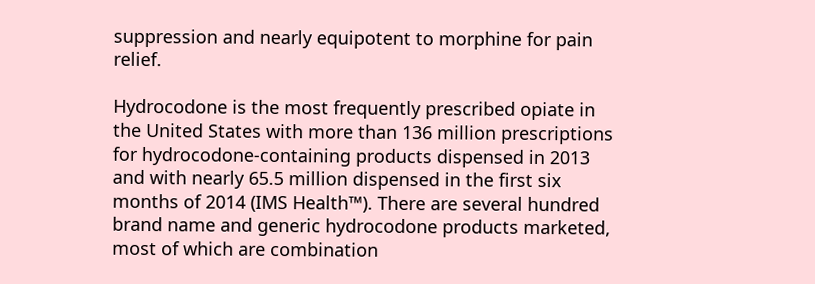suppression and nearly equipotent to morphine for pain relief.

Hydrocodone is the most frequently prescribed opiate in the United States with more than 136 million prescriptions for hydrocodone-containing products dispensed in 2013 and with nearly 65.5 million dispensed in the first six months of 2014 (IMS Health™). There are several hundred brand name and generic hydrocodone products marketed, most of which are combination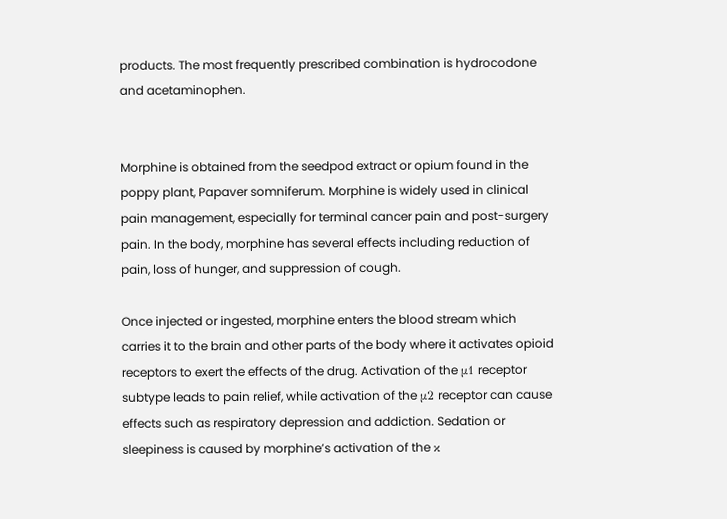products. The most frequently prescribed combination is hydrocodone and acetaminophen.


Morphine is obtained from the seedpod extract or opium found in the poppy plant, Papaver somniferum. Morphine is widely used in clinical pain management, especially for terminal cancer pain and post-surgery pain. In the body, morphine has several effects including reduction of pain, loss of hunger, and suppression of cough.

Once injected or ingested, morphine enters the blood stream which carries it to the brain and other parts of the body where it activates opioid receptors to exert the effects of the drug. Activation of the μ1 receptor subtype leads to pain relief, while activation of the μ2 receptor can cause effects such as respiratory depression and addiction. Sedation or sleepiness is caused by morphine’s activation of the κ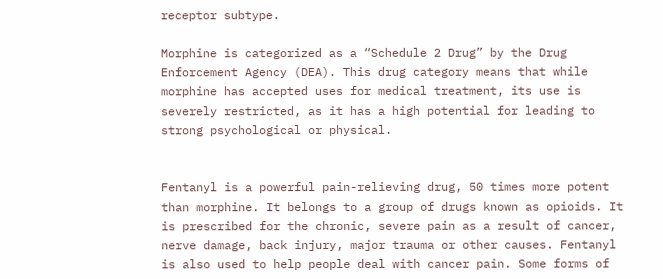receptor subtype.

Morphine is categorized as a “Schedule 2 Drug” by the Drug Enforcement Agency (DEA). This drug category means that while morphine has accepted uses for medical treatment, its use is severely restricted, as it has a high potential for leading to strong psychological or physical.


Fentanyl is a powerful pain-relieving drug, 50 times more potent than morphine. It belongs to a group of drugs known as opioids. It is prescribed for the chronic, severe pain as a result of cancer, nerve damage, back injury, major trauma or other causes. Fentanyl is also used to help people deal with cancer pain. Some forms of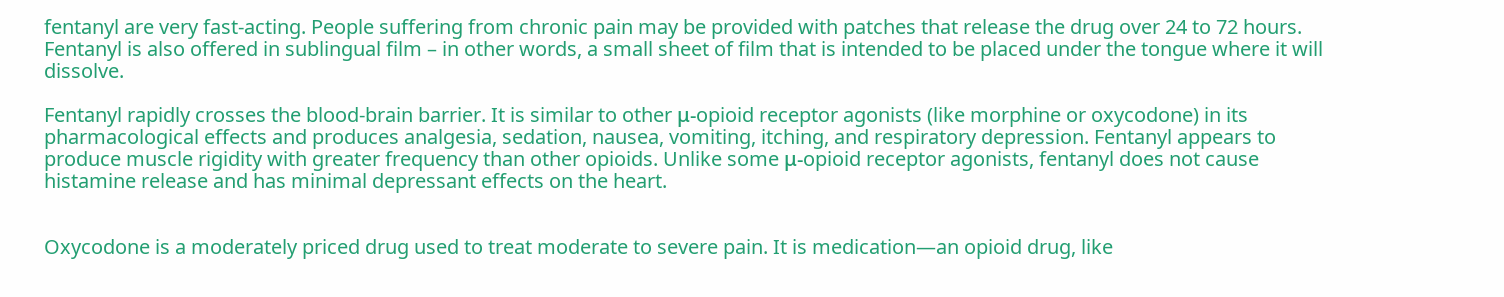fentanyl are very fast-acting. People suffering from chronic pain may be provided with patches that release the drug over 24 to 72 hours. Fentanyl is also offered in sublingual film – in other words, a small sheet of film that is intended to be placed under the tongue where it will dissolve.

Fentanyl rapidly crosses the blood-brain barrier. It is similar to other μ-opioid receptor agonists (like morphine or oxycodone) in its pharmacological effects and produces analgesia, sedation, nausea, vomiting, itching, and respiratory depression. Fentanyl appears to produce muscle rigidity with greater frequency than other opioids. Unlike some μ-opioid receptor agonists, fentanyl does not cause histamine release and has minimal depressant effects on the heart.


Oxycodone is a moderately priced drug used to treat moderate to severe pain. It is medication—an opioid drug, like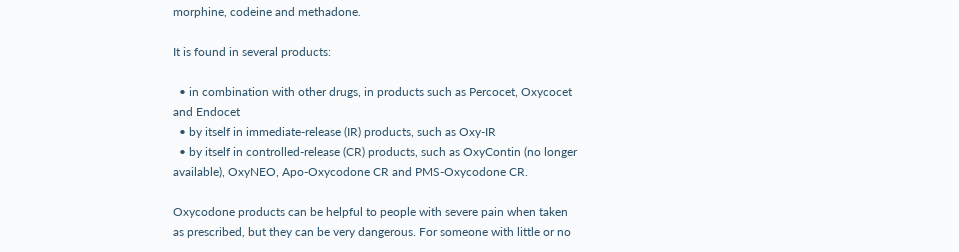morphine, codeine and methadone.

It is found in several products:

  • in combination with other drugs, in products such as Percocet, Oxycocet and Endocet
  • by itself in immediate-release (IR) products, such as Oxy-IR
  • by itself in controlled-release (CR) products, such as OxyContin (no longer available), OxyNEO, Apo-Oxycodone CR and PMS-Oxycodone CR.

Oxycodone products can be helpful to people with severe pain when taken as prescribed, but they can be very dangerous. For someone with little or no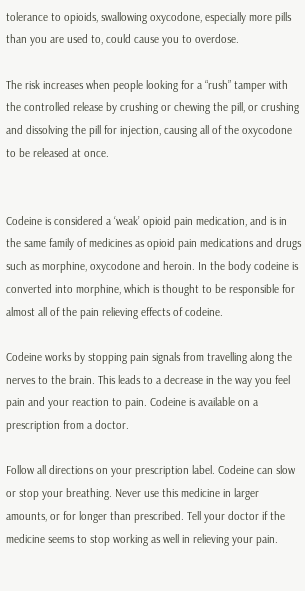tolerance to opioids, swallowing oxycodone, especially more pills than you are used to, could cause you to overdose.

The risk increases when people looking for a “rush” tamper with the controlled release by crushing or chewing the pill, or crushing and dissolving the pill for injection, causing all of the oxycodone to be released at once.


Codeine is considered a ‘weak’ opioid pain medication, and is in the same family of medicines as opioid pain medications and drugs such as morphine, oxycodone and heroin. In the body codeine is converted into morphine, which is thought to be responsible for almost all of the pain relieving effects of codeine.

Codeine works by stopping pain signals from travelling along the nerves to the brain. This leads to a decrease in the way you feel pain and your reaction to pain. Codeine is available on a prescription from a doctor.

Follow all directions on your prescription label. Codeine can slow or stop your breathing. Never use this medicine in larger amounts, or for longer than prescribed. Tell your doctor if the medicine seems to stop working as well in relieving your pain.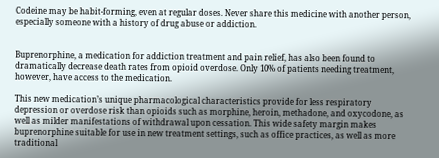Codeine may be habit-forming, even at regular doses. Never share this medicine with another person, especially someone with a history of drug abuse or addiction.


Buprenorphine, a medication for addiction treatment and pain relief, has also been found to dramatically decrease death rates from opioid overdose. Only 10% of patients needing treatment, however, have access to the medication.

This new medication’s unique pharmacological characteristics provide for less respiratory depression or overdose risk than opioids such as morphine, heroin, methadone, and oxycodone, as well as milder manifestations of withdrawal upon cessation. This wide safety margin makes buprenorphine suitable for use in new treatment settings, such as office practices, as well as more traditional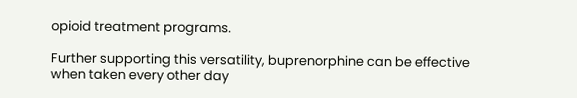opioid treatment programs.

Further supporting this versatility, buprenorphine can be effective when taken every other day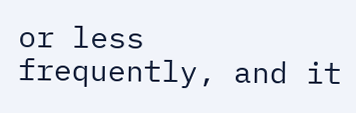or less frequently, and it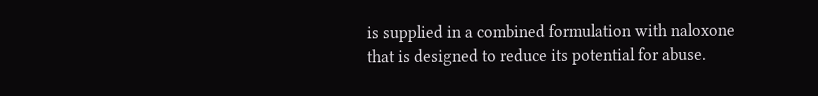is supplied in a combined formulation with naloxone that is designed to reduce its potential for abuse.